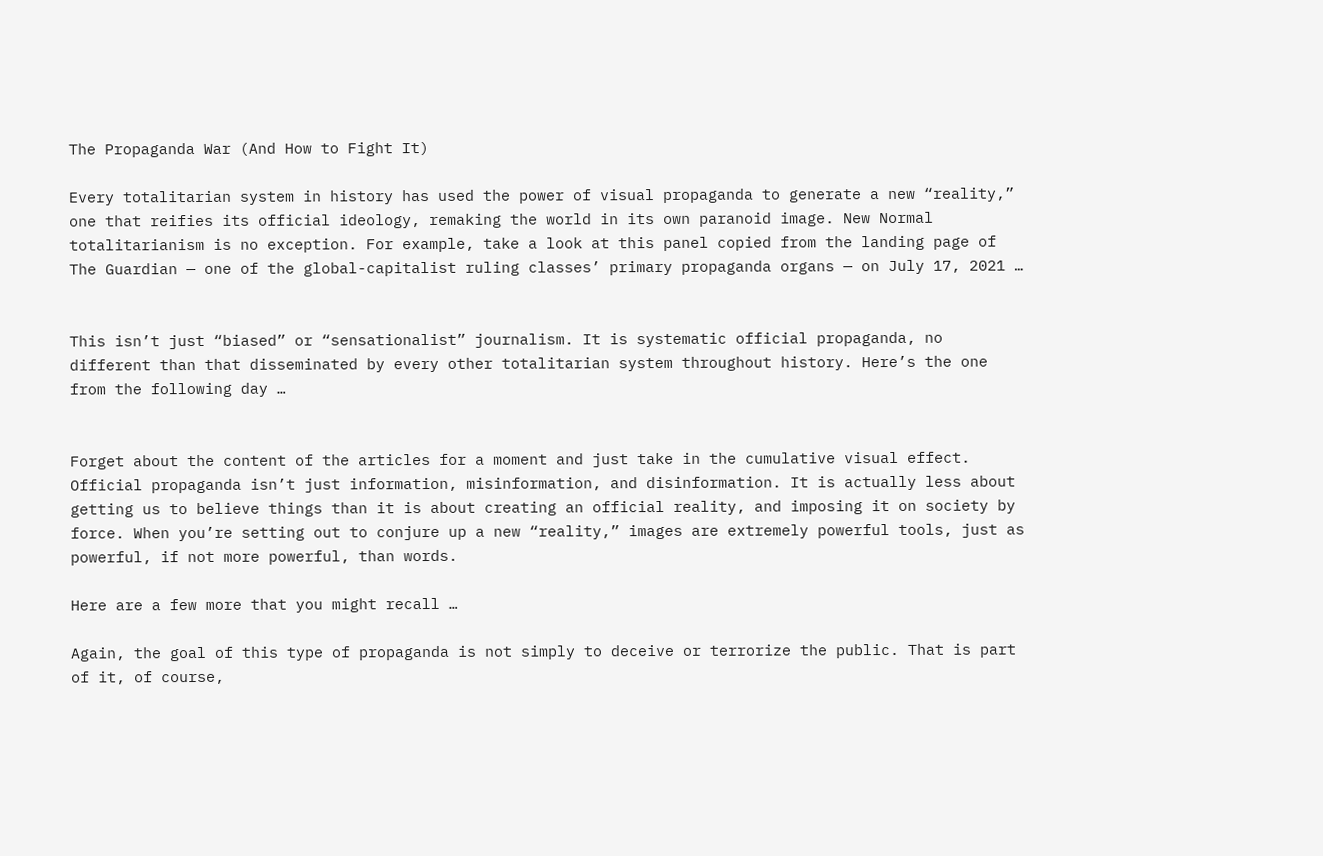The Propaganda War (And How to Fight It)

Every totalitarian system in history has used the power of visual propaganda to generate a new “reality,” one that reifies its official ideology, remaking the world in its own paranoid image. New Normal totalitarianism is no exception. For example, take a look at this panel copied from the landing page of The Guardian — one of the global-capitalist ruling classes’ primary propaganda organs — on July 17, 2021 …


This isn’t just “biased” or “sensationalist” journalism. It is systematic official propaganda, no different than that disseminated by every other totalitarian system throughout history. Here’s the one from the following day …


Forget about the content of the articles for a moment and just take in the cumulative visual effect. Official propaganda isn’t just information, misinformation, and disinformation. It is actually less about getting us to believe things than it is about creating an official reality, and imposing it on society by force. When you’re setting out to conjure up a new “reality,” images are extremely powerful tools, just as powerful, if not more powerful, than words.

Here are a few more that you might recall …

Again, the goal of this type of propaganda is not simply to deceive or terrorize the public. That is part of it, of course,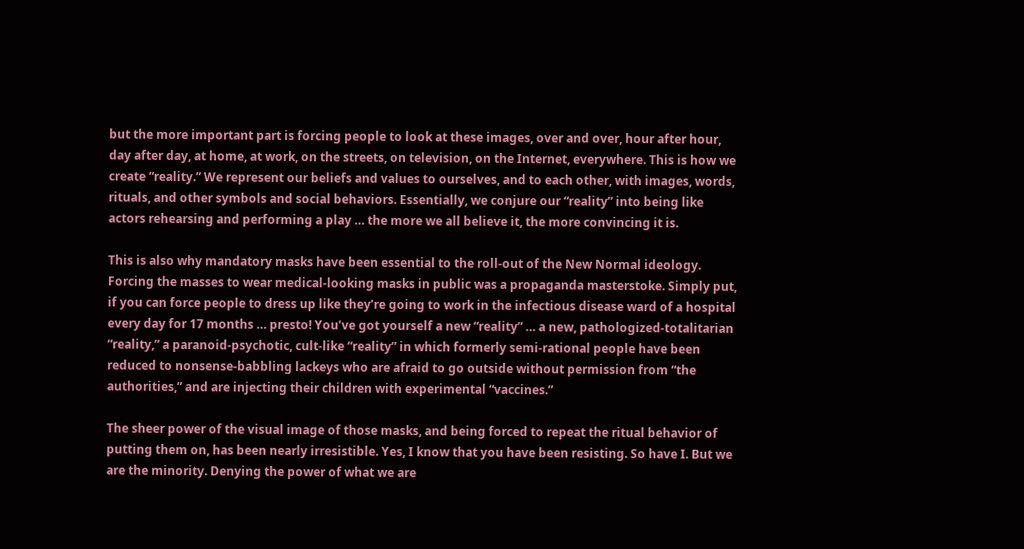but the more important part is forcing people to look at these images, over and over, hour after hour, day after day, at home, at work, on the streets, on television, on the Internet, everywhere. This is how we create “reality.” We represent our beliefs and values to ourselves, and to each other, with images, words, rituals, and other symbols and social behaviors. Essentially, we conjure our “reality” into being like actors rehearsing and performing a play … the more we all believe it, the more convincing it is.

This is also why mandatory masks have been essential to the roll-out of the New Normal ideology. Forcing the masses to wear medical-looking masks in public was a propaganda masterstoke. Simply put, if you can force people to dress up like they’re going to work in the infectious disease ward of a hospital every day for 17 months … presto! You’ve got yourself a new “reality” … a new, pathologized-totalitarian “reality,” a paranoid-psychotic, cult-like “reality” in which formerly semi-rational people have been reduced to nonsense-babbling lackeys who are afraid to go outside without permission from “the authorities,” and are injecting their children with experimental “vaccines.”

The sheer power of the visual image of those masks, and being forced to repeat the ritual behavior of putting them on, has been nearly irresistible. Yes, I know that you have been resisting. So have I. But we are the minority. Denying the power of what we are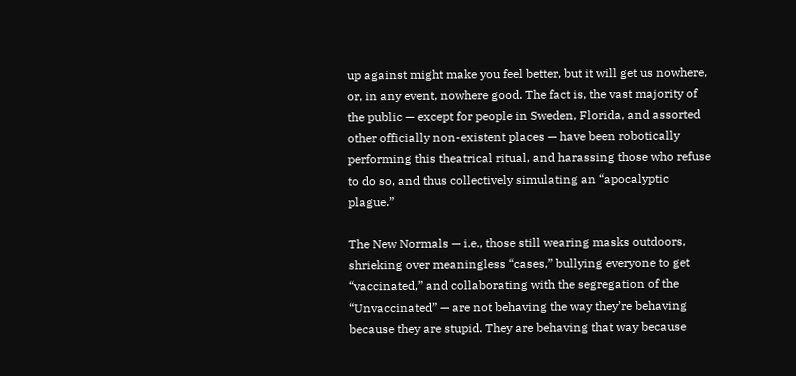up against might make you feel better, but it will get us nowhere, or, in any event, nowhere good. The fact is, the vast majority of the public — except for people in Sweden, Florida, and assorted other officially non-existent places — have been robotically performing this theatrical ritual, and harassing those who refuse to do so, and thus collectively simulating an “apocalyptic plague.”

The New Normals — i.e., those still wearing masks outdoors, shrieking over meaningless “cases,” bullying everyone to get “vaccinated,” and collaborating with the segregation of the “Unvaccinated” — are not behaving the way they’re behaving because they are stupid. They are behaving that way because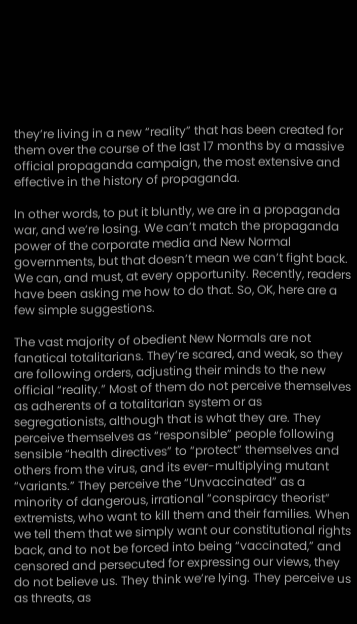they’re living in a new “reality” that has been created for them over the course of the last 17 months by a massive official propaganda campaign, the most extensive and effective in the history of propaganda.

In other words, to put it bluntly, we are in a propaganda war, and we’re losing. We can’t match the propaganda power of the corporate media and New Normal governments, but that doesn’t mean we can’t fight back. We can, and must, at every opportunity. Recently, readers have been asking me how to do that. So, OK, here are a few simple suggestions.

The vast majority of obedient New Normals are not fanatical totalitarians. They’re scared, and weak, so they are following orders, adjusting their minds to the new official “reality.” Most of them do not perceive themselves as adherents of a totalitarian system or as segregationists, although that is what they are. They perceive themselves as “responsible” people following sensible “health directives” to “protect” themselves and others from the virus, and its ever-multiplying mutant “variants.” They perceive the “Unvaccinated” as a minority of dangerous, irrational “conspiracy theorist” extremists, who want to kill them and their families. When we tell them that we simply want our constitutional rights back, and to not be forced into being “vaccinated,” and censored and persecuted for expressing our views, they do not believe us. They think we’re lying. They perceive us as threats, as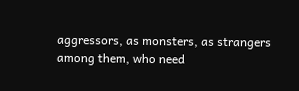aggressors, as monsters, as strangers among them, who need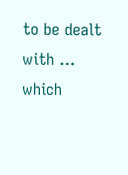to be dealt with … which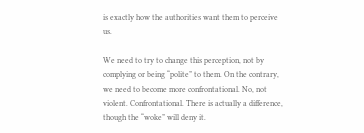is exactly how the authorities want them to perceive us.

We need to try to change this perception, not by complying or being “polite” to them. On the contrary, we need to become more confrontational. No, not violent. Confrontational. There is actually a difference, though the “woke” will deny it.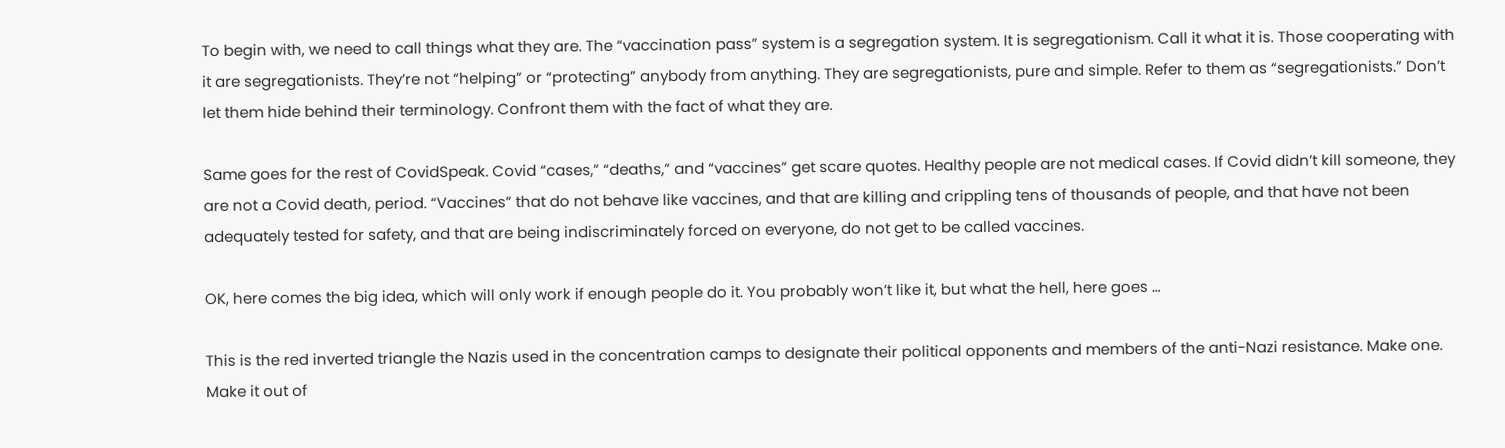To begin with, we need to call things what they are. The “vaccination pass” system is a segregation system. It is segregationism. Call it what it is. Those cooperating with it are segregationists. They’re not “helping” or “protecting” anybody from anything. They are segregationists, pure and simple. Refer to them as “segregationists.” Don’t let them hide behind their terminology. Confront them with the fact of what they are.

Same goes for the rest of CovidSpeak. Covid “cases,” “deaths,” and “vaccines” get scare quotes. Healthy people are not medical cases. If Covid didn’t kill someone, they are not a Covid death, period. “Vaccines” that do not behave like vaccines, and that are killing and crippling tens of thousands of people, and that have not been adequately tested for safety, and that are being indiscriminately forced on everyone, do not get to be called vaccines.

OK, here comes the big idea, which will only work if enough people do it. You probably won’t like it, but what the hell, here goes …

This is the red inverted triangle the Nazis used in the concentration camps to designate their political opponents and members of the anti-Nazi resistance. Make one. Make it out of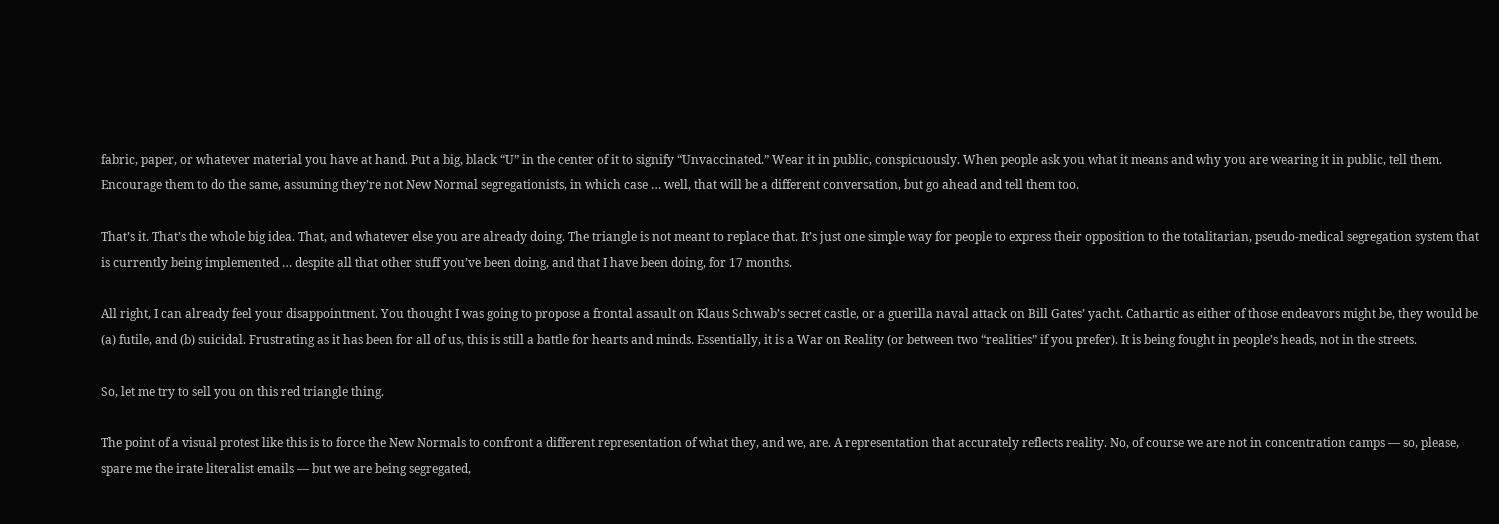fabric, paper, or whatever material you have at hand. Put a big, black “U” in the center of it to signify “Unvaccinated.” Wear it in public, conspicuously. When people ask you what it means and why you are wearing it in public, tell them. Encourage them to do the same, assuming they’re not New Normal segregationists, in which case … well, that will be a different conversation, but go ahead and tell them too.

That’s it. That’s the whole big idea. That, and whatever else you are already doing. The triangle is not meant to replace that. It’s just one simple way for people to express their opposition to the totalitarian, pseudo-medical segregation system that is currently being implemented … despite all that other stuff you’ve been doing, and that I have been doing, for 17 months.

All right, I can already feel your disappointment. You thought I was going to propose a frontal assault on Klaus Schwab’s secret castle, or a guerilla naval attack on Bill Gates’ yacht. Cathartic as either of those endeavors might be, they would be (a) futile, and (b) suicidal. Frustrating as it has been for all of us, this is still a battle for hearts and minds. Essentially, it is a War on Reality (or between two “realities” if you prefer). It is being fought in people’s heads, not in the streets.

So, let me try to sell you on this red triangle thing.

The point of a visual protest like this is to force the New Normals to confront a different representation of what they, and we, are. A representation that accurately reflects reality. No, of course we are not in concentration camps — so, please, spare me the irate literalist emails — but we are being segregated,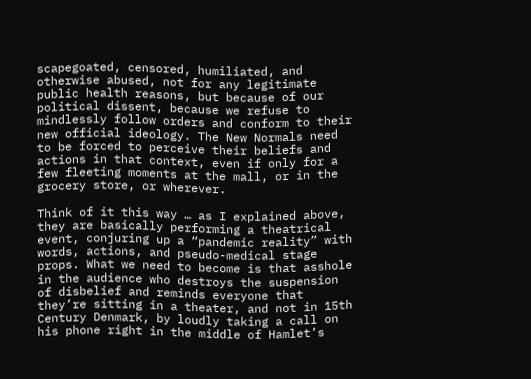scapegoated, censored, humiliated, and otherwise abused, not for any legitimate public health reasons, but because of our political dissent, because we refuse to mindlessly follow orders and conform to their new official ideology. The New Normals need to be forced to perceive their beliefs and actions in that context, even if only for a few fleeting moments at the mall, or in the grocery store, or wherever.

Think of it this way … as I explained above, they are basically performing a theatrical event, conjuring up a “pandemic reality” with words, actions, and pseudo-medical stage props. What we need to become is that asshole in the audience who destroys the suspension of disbelief and reminds everyone that they’re sitting in a theater, and not in 15th Century Denmark, by loudly taking a call on his phone right in the middle of Hamlet’s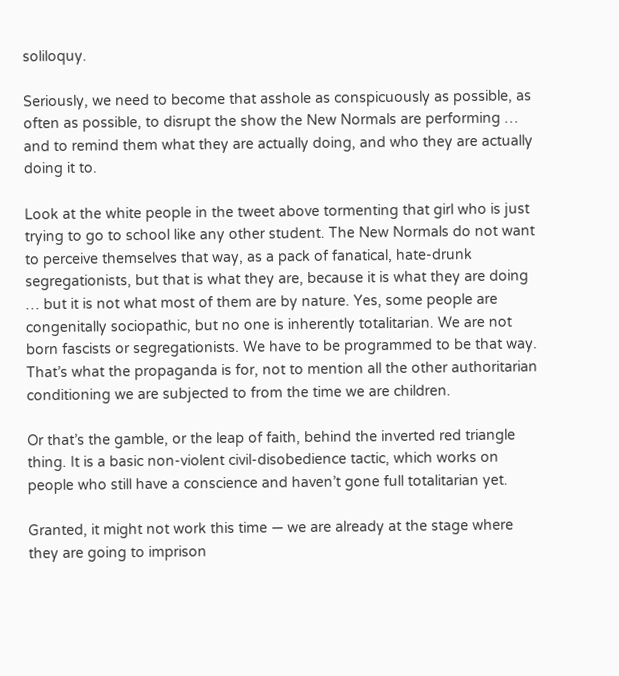soliloquy.

Seriously, we need to become that asshole as conspicuously as possible, as often as possible, to disrupt the show the New Normals are performing … and to remind them what they are actually doing, and who they are actually doing it to.

Look at the white people in the tweet above tormenting that girl who is just trying to go to school like any other student. The New Normals do not want to perceive themselves that way, as a pack of fanatical, hate-drunk segregationists, but that is what they are, because it is what they are doing … but it is not what most of them are by nature. Yes, some people are congenitally sociopathic, but no one is inherently totalitarian. We are not born fascists or segregationists. We have to be programmed to be that way. That’s what the propaganda is for, not to mention all the other authoritarian conditioning we are subjected to from the time we are children.

Or that’s the gamble, or the leap of faith, behind the inverted red triangle thing. It is a basic non-violent civil-disobedience tactic, which works on people who still have a conscience and haven’t gone full totalitarian yet.

Granted, it might not work this time — we are already at the stage where they are going to imprison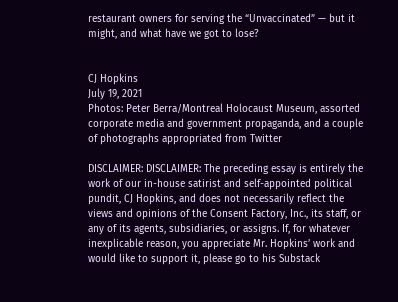restaurant owners for serving the “Unvaccinated” — but it might, and what have we got to lose?


CJ Hopkins
July 19, 2021
Photos: Peter Berra/Montreal Holocaust Museum, assorted corporate media and government propaganda, and a couple of photographs appropriated from Twitter

DISCLAIMER: DISCLAIMER: The preceding essay is entirely the work of our in-house satirist and self-appointed political pundit, CJ Hopkins, and does not necessarily reflect the views and opinions of the Consent Factory, Inc., its staff, or any of its agents, subsidiaries, or assigns. If, for whatever inexplicable reason, you appreciate Mr. Hopkins’ work and would like to support it, please go to his Substack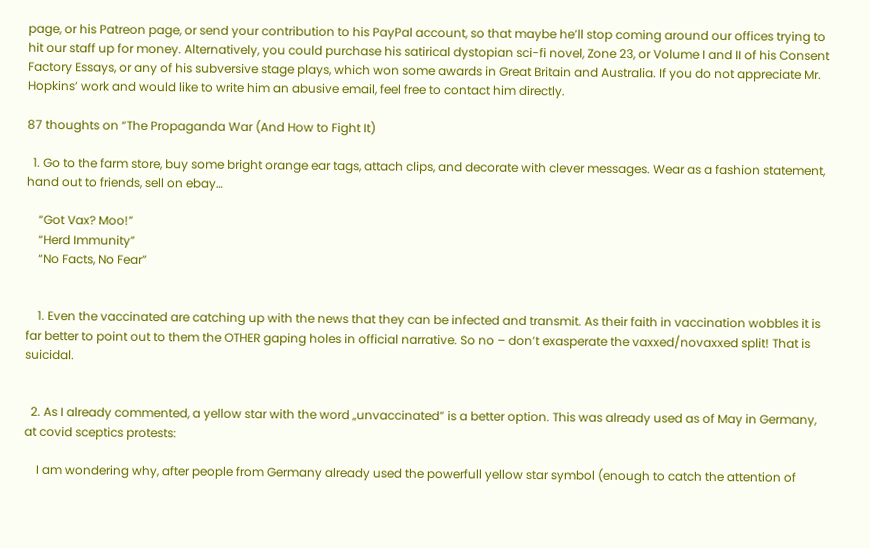page, or his Patreon page, or send your contribution to his PayPal account, so that maybe he’ll stop coming around our offices trying to hit our staff up for money. Alternatively, you could purchase his satirical dystopian sci-fi novel, Zone 23, or Volume I and II of his Consent Factory Essays, or any of his subversive stage plays, which won some awards in Great Britain and Australia. If you do not appreciate Mr. Hopkins’ work and would like to write him an abusive email, feel free to contact him directly.

87 thoughts on “The Propaganda War (And How to Fight It)

  1. Go to the farm store, buy some bright orange ear tags, attach clips, and decorate with clever messages. Wear as a fashion statement, hand out to friends, sell on ebay…

    “Got Vax? Moo!”
    “Herd Immunity”
    “No Facts, No Fear”


    1. Even the vaccinated are catching up with the news that they can be infected and transmit. As their faith in vaccination wobbles it is far better to point out to them the OTHER gaping holes in official narrative. So no – don’t exasperate the vaxxed/novaxxed split! That is suicidal.


  2. As I already commented, a yellow star with the word „unvaccinated” is a better option. This was already used as of May in Germany, at covid sceptics protests:

    I am wondering why, after people from Germany already used the powerfull yellow star symbol (enough to catch the attention of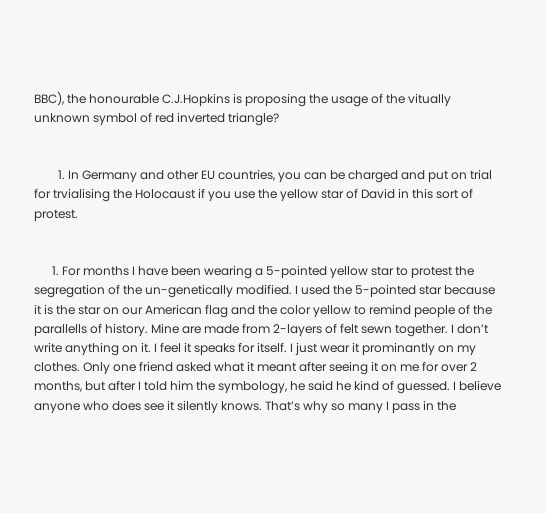BBC), the honourable C.J.Hopkins is proposing the usage of the vitually unknown symbol of red inverted triangle?


        1. In Germany and other EU countries, you can be charged and put on trial for trvialising the Holocaust if you use the yellow star of David in this sort of protest.


      1. For months I have been wearing a 5-pointed yellow star to protest the segregation of the un-genetically modified. I used the 5-pointed star because it is the star on our American flag and the color yellow to remind people of the parallells of history. Mine are made from 2-layers of felt sewn together. I don’t write anything on it. I feel it speaks for itself. I just wear it prominantly on my clothes. Only one friend asked what it meant after seeing it on me for over 2 months, but after I told him the symbology, he said he kind of guessed. I believe anyone who does see it silently knows. That’s why so many I pass in the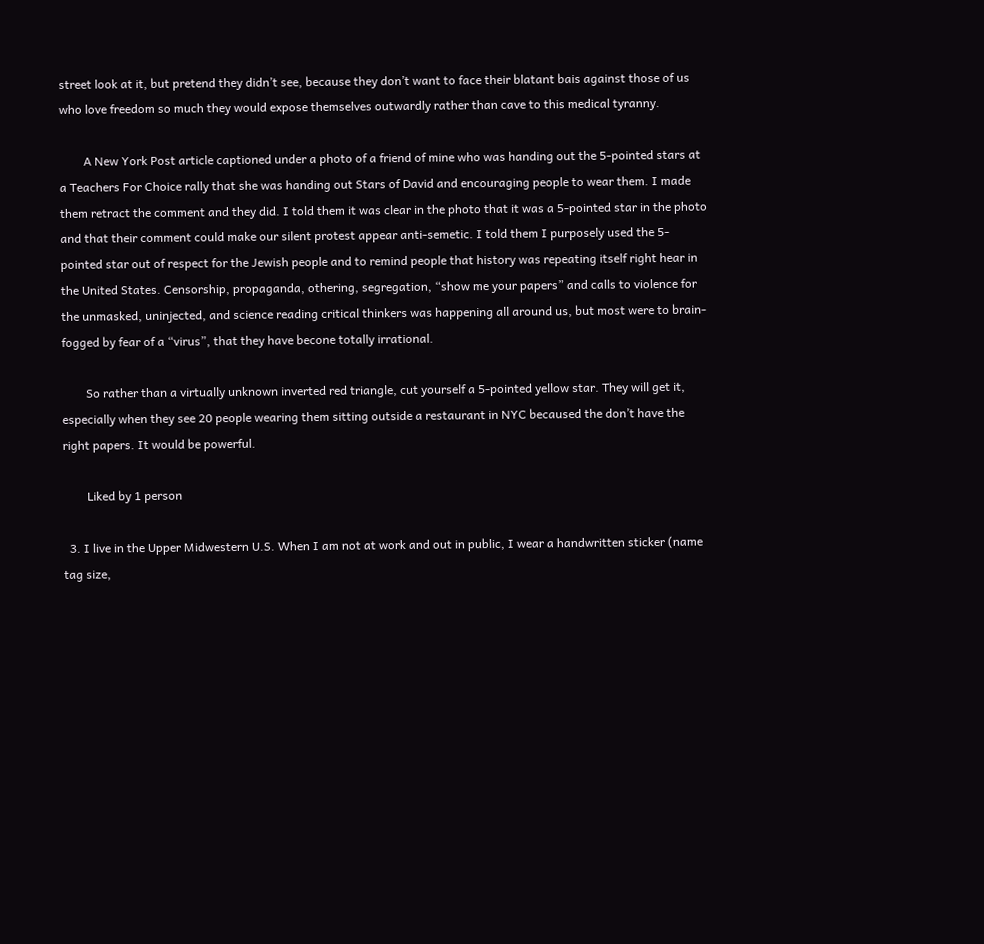street look at it, but pretend they didn’t see, because they don’t want to face their blatant bais against those of us who love freedom so much they would expose themselves outwardly rather than cave to this medical tyranny.

        A New York Post article captioned under a photo of a friend of mine who was handing out the 5-pointed stars at a Teachers For Choice rally that she was handing out Stars of David and encouraging people to wear them. I made them retract the comment and they did. I told them it was clear in the photo that it was a 5-pointed star in the photo and that their comment could make our silent protest appear anti-semetic. I told them I purposely used the 5-pointed star out of respect for the Jewish people and to remind people that history was repeating itself right hear in the United States. Censorship, propaganda, othering, segregation, “show me your papers” and calls to violence for the unmasked, uninjected, and science reading critical thinkers was happening all around us, but most were to brain-fogged by fear of a “virus”, that they have becone totally irrational.

        So rather than a virtually unknown inverted red triangle, cut yourself a 5-pointed yellow star. They will get it, especially when they see 20 people wearing them sitting outside a restaurant in NYC becaused the don’t have the right papers. It would be powerful.

        Liked by 1 person

  3. I live in the Upper Midwestern U.S. When I am not at work and out in public, I wear a handwritten sticker (name tag size,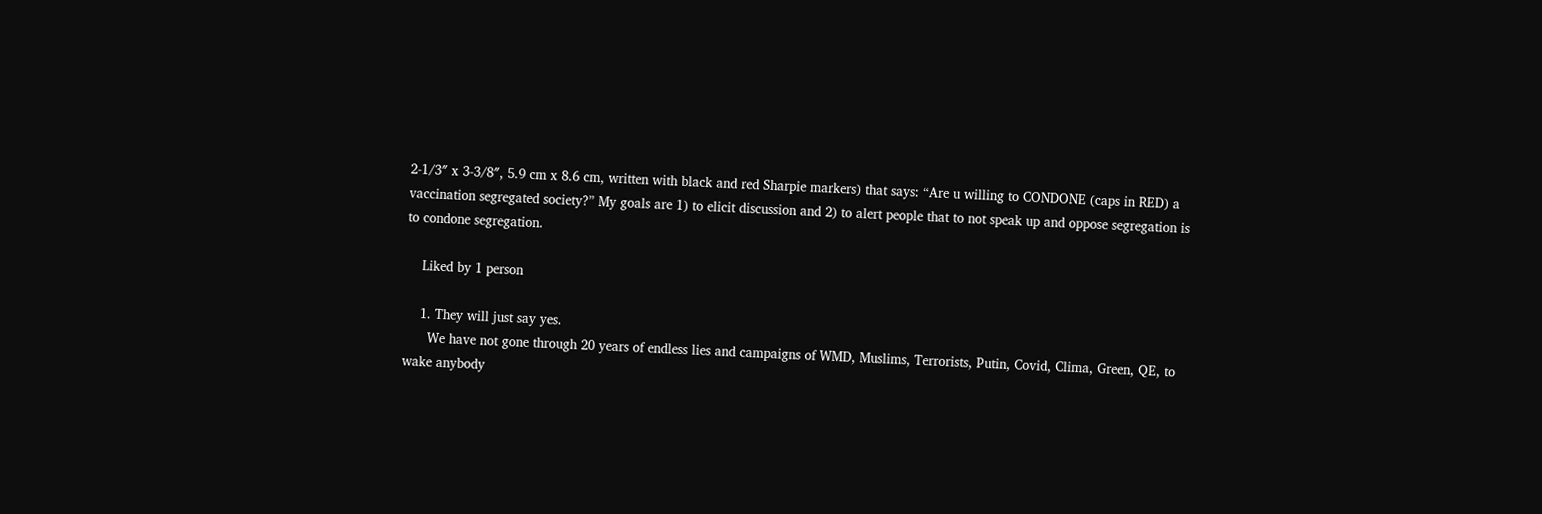2-1/3″ x 3-3/8″, 5.9 cm x 8.6 cm, written with black and red Sharpie markers) that says: “Are u willing to CONDONE (caps in RED) a vaccination segregated society?” My goals are 1) to elicit discussion and 2) to alert people that to not speak up and oppose segregation is to condone segregation.

    Liked by 1 person

    1. They will just say yes.
      We have not gone through 20 years of endless lies and campaigns of WMD, Muslims, Terrorists, Putin, Covid, Clima, Green, QE, to wake anybody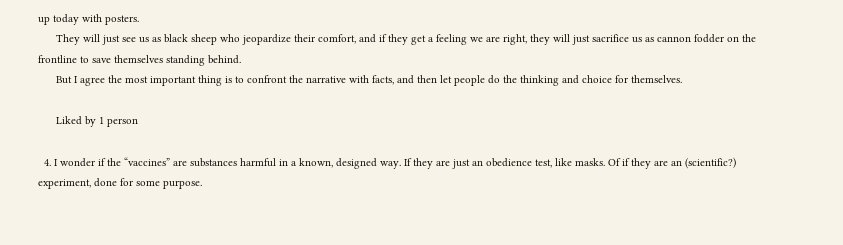up today with posters.
      They will just see us as black sheep who jeopardize their comfort, and if they get a feeling we are right, they will just sacrifice us as cannon fodder on the frontline to save themselves standing behind.
      But I agree the most important thing is to confront the narrative with facts, and then let people do the thinking and choice for themselves.

      Liked by 1 person

  4. I wonder if the “vaccines” are substances harmful in a known, designed way. If they are just an obedience test, like masks. Of if they are an (scientific?) experiment, done for some purpose.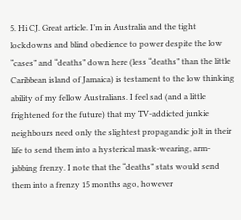5. Hi CJ. Great article. I’m in Australia and the tight lockdowns and blind obedience to power despite the low “cases” and “deaths” down here (less “deaths” than the little Caribbean island of Jamaica) is testament to the low thinking ability of my fellow Australians. I feel sad (and a little frightened for the future) that my TV-addicted junkie neighbours need only the slightest propagandic jolt in their life to send them into a hysterical mask-wearing, arm-jabbing frenzy. I note that the “deaths” stats would send them into a frenzy 15 months ago, however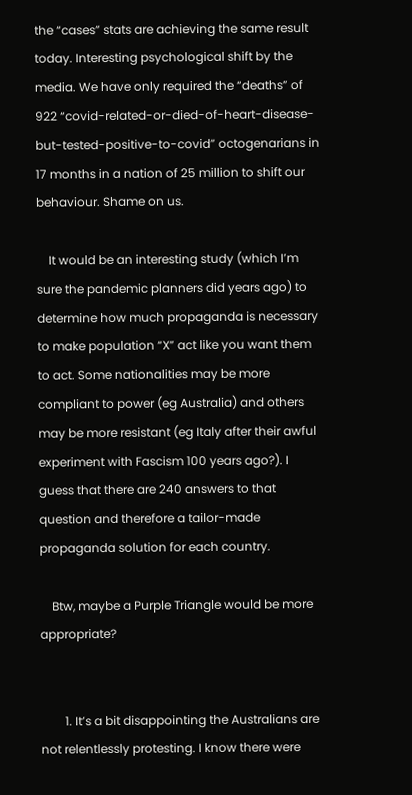the “cases” stats are achieving the same result today. Interesting psychological shift by the media. We have only required the “deaths” of 922 “covid-related-or-died-of-heart-disease-but-tested-positive-to-covid” octogenarians in 17 months in a nation of 25 million to shift our behaviour. Shame on us.

    It would be an interesting study (which I’m sure the pandemic planners did years ago) to determine how much propaganda is necessary to make population “X” act like you want them to act. Some nationalities may be more compliant to power (eg Australia) and others may be more resistant (eg Italy after their awful experiment with Fascism 100 years ago?). I guess that there are 240 answers to that question and therefore a tailor-made propaganda solution for each country.

    Btw, maybe a Purple Triangle would be more appropriate?


        1. It’s a bit disappointing the Australians are not relentlessly protesting. I know there were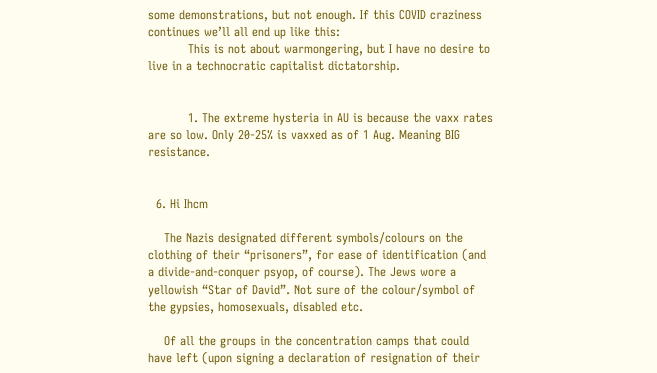some demonstrations, but not enough. If this COVID craziness continues we’ll all end up like this:
          This is not about warmongering, but I have no desire to live in a technocratic capitalist dictatorship.


          1. The extreme hysteria in AU is because the vaxx rates are so low. Only 20-25% is vaxxed as of 1 Aug. Meaning BIG resistance.


  6. Hi Ihcm

    The Nazis designated different symbols/colours on the clothing of their “prisoners”, for ease of identification (and a divide-and-conquer psyop, of course). The Jews wore a yellowish “Star of David”. Not sure of the colour/symbol of the gypsies, homosexuals, disabled etc.

    Of all the groups in the concentration camps that could have left (upon signing a declaration of resignation of their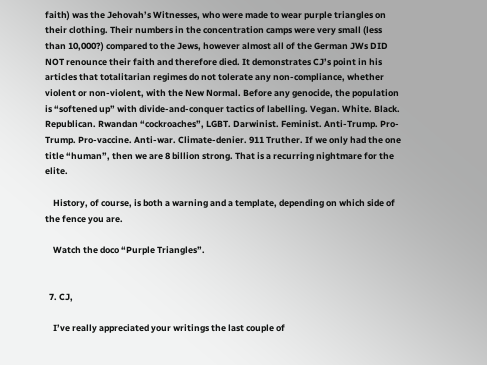faith) was the Jehovah’s Witnesses, who were made to wear purple triangles on their clothing. Their numbers in the concentration camps were very small (less than 10,000?) compared to the Jews, however almost all of the German JWs DID NOT renounce their faith and therefore died. It demonstrates CJ’s point in his articles that totalitarian regimes do not tolerate any non-compliance, whether violent or non-violent, with the New Normal. Before any genocide, the population is “softened up” with divide-and-conquer tactics of labelling. Vegan. White. Black. Republican. Rwandan “cockroaches”, LGBT. Darwinist. Feminist. Anti-Trump. Pro-Trump. Pro-vaccine. Anti-war. Climate-denier. 911 Truther. If we only had the one title “human”, then we are 8 billion strong. That is a recurring nightmare for the elite.

    History, of course, is both a warning and a template, depending on which side of the fence you are.

    Watch the doco “Purple Triangles”.


  7. CJ,

    I’ve really appreciated your writings the last couple of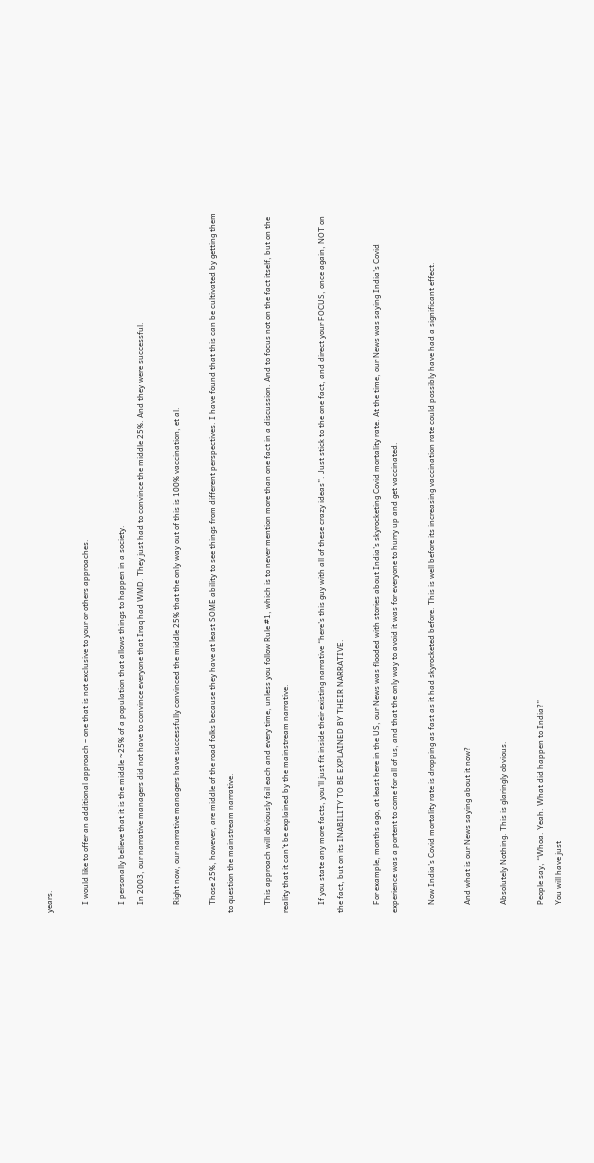years.

    I would like to offer an additional approach – one that is not exclusive to your or others approaches.

    I personally believe that it is the middle ~25% of a population that allows things to happen in a society.
    In 2003, our narrative managers did not have to convince everyone that Iraq had WMD. They just had to convince the middle 25%. And they were successful.

    Right now, our narrative managers have successfully convinced the middle 25% that the only way out of this is 100% vaccination, et al.

    Those 25%, however, are middle of the road folks because they have at least SOME ability to see things from different perspectives. I have found that this can be cultivated by getting them to question the mainstream narrative.

    This approach will obviously fail each and every time, unless you follow Rule #1, which is to never mention more than one fact in a discussion. And to focus not on the fact itself, but on the reality that it can’t be explained by the mainstream narrative.

    If you state any more facts, you’ll just fit inside their existing narrative “here’s this guy with all of these crazy ideas”. Just stick to the one fact, and direct your FOCUS, once again, NOT on the fact, but on its INABILITY TO BE EXPLAINED BY THEIR NARRATIVE.

    For example, months ago, at least here in the US, our News was flooded with stories about India’s skyrocketing Covid mortality rate. At the time, our News was saying India’s Covid experience was a portent to come for all of us, and that the only way to avoid it was for everyone to hurry up and get vaccinated.

    Now India’s Covid mortality rate is dropping as fast as it had skyrocketed before. This is well before its increasing vaccination rate could possibly have had a significant effect.

    And what is our News saying about it now?

    Absolutely Nothing. This is glaringly obvious.

    People say, “Whoa. Yeah. What did happen to India?”
    You will have just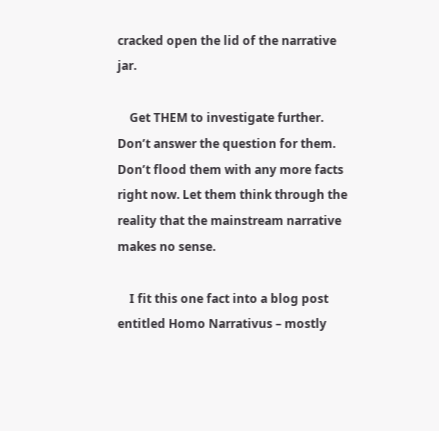cracked open the lid of the narrative jar.

    Get THEM to investigate further. Don’t answer the question for them. Don’t flood them with any more facts right now. Let them think through the reality that the mainstream narrative makes no sense.

    I fit this one fact into a blog post entitled Homo Narrativus – mostly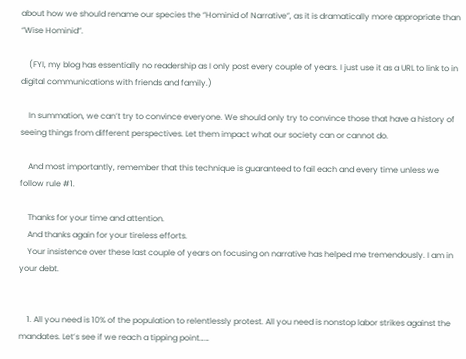about how we should rename our species the “Hominid of Narrative”, as it is dramatically more appropriate than “Wise Hominid”.

    (FYI, my blog has essentially no readership as I only post every couple of years. I just use it as a URL to link to in digital communications with friends and family.)

    In summation, we can’t try to convince everyone. We should only try to convince those that have a history of seeing things from different perspectives. Let them impact what our society can or cannot do.

    And most importantly, remember that this technique is guaranteed to fail each and every time unless we follow rule #1.

    Thanks for your time and attention.
    And thanks again for your tireless efforts.
    Your insistence over these last couple of years on focusing on narrative has helped me tremendously. I am in your debt.


    1. All you need is 10% of the population to relentlessly protest. All you need is nonstop labor strikes against the mandates. Let’s see if we reach a tipping point……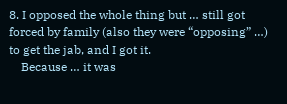8. I opposed the whole thing but … still got forced by family (also they were “opposing” …) to get the jab, and I got it.
    Because … it was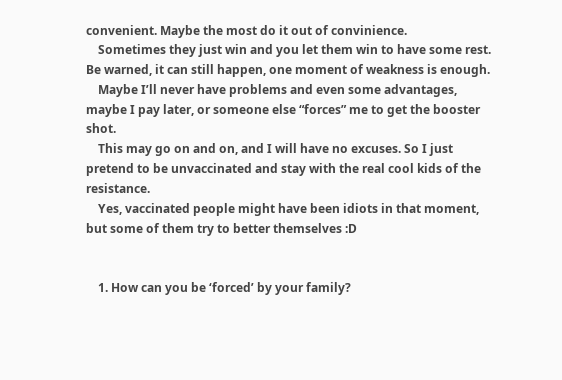convenient. Maybe the most do it out of convinience.
    Sometimes they just win and you let them win to have some rest. Be warned, it can still happen, one moment of weakness is enough.
    Maybe I’ll never have problems and even some advantages, maybe I pay later, or someone else “forces” me to get the booster shot.
    This may go on and on, and I will have no excuses. So I just pretend to be unvaccinated and stay with the real cool kids of the resistance.
    Yes, vaccinated people might have been idiots in that moment, but some of them try to better themselves :D


    1. How can you be ‘forced’ by your family?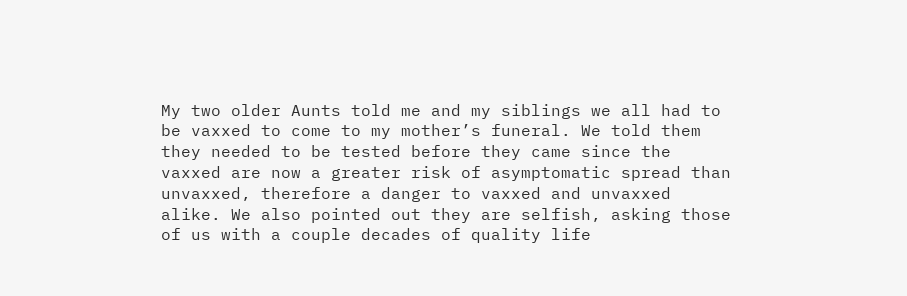My two older Aunts told me and my siblings we all had to be vaxxed to come to my mother’s funeral. We told them they needed to be tested before they came since the vaxxed are now a greater risk of asymptomatic spread than unvaxxed, therefore a danger to vaxxed and unvaxxed alike. We also pointed out they are selfish, asking those of us with a couple decades of quality life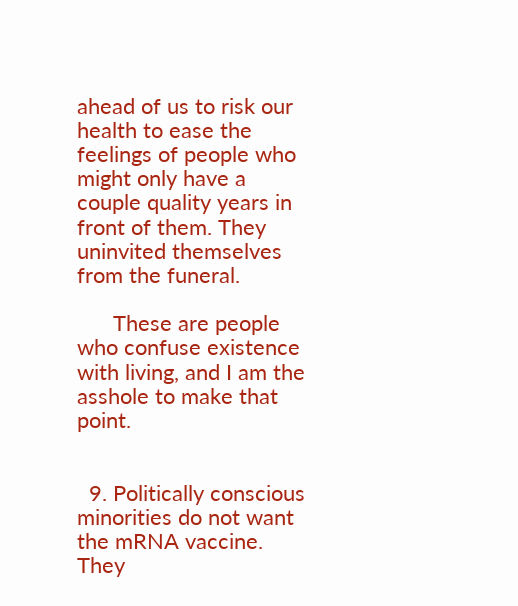ahead of us to risk our health to ease the feelings of people who might only have a couple quality years in front of them. They uninvited themselves from the funeral.

      These are people who confuse existence with living, and I am the asshole to make that point.


  9. Politically conscious minorities do not want the mRNA vaccine. They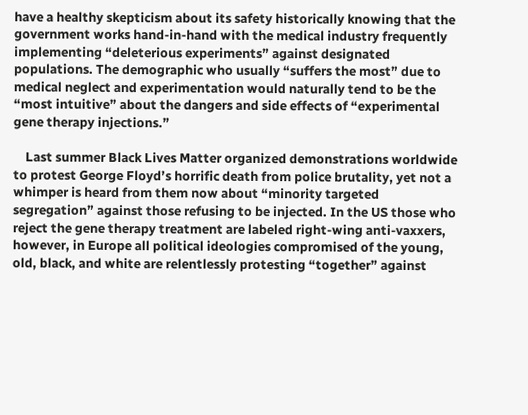have a healthy skepticism about its safety historically knowing that the government works hand-in-hand with the medical industry frequently implementing “deleterious experiments” against designated populations. The demographic who usually “suffers the most” due to medical neglect and experimentation would naturally tend to be the “most intuitive” about the dangers and side effects of “experimental gene therapy injections.”

    Last summer Black Lives Matter organized demonstrations worldwide to protest George Floyd’s horrific death from police brutality, yet not a whimper is heard from them now about “minority targeted segregation” against those refusing to be injected. In the US those who reject the gene therapy treatment are labeled right-wing anti-vaxxers, however, in Europe all political ideologies compromised of the young, old, black, and white are relentlessly protesting “together” against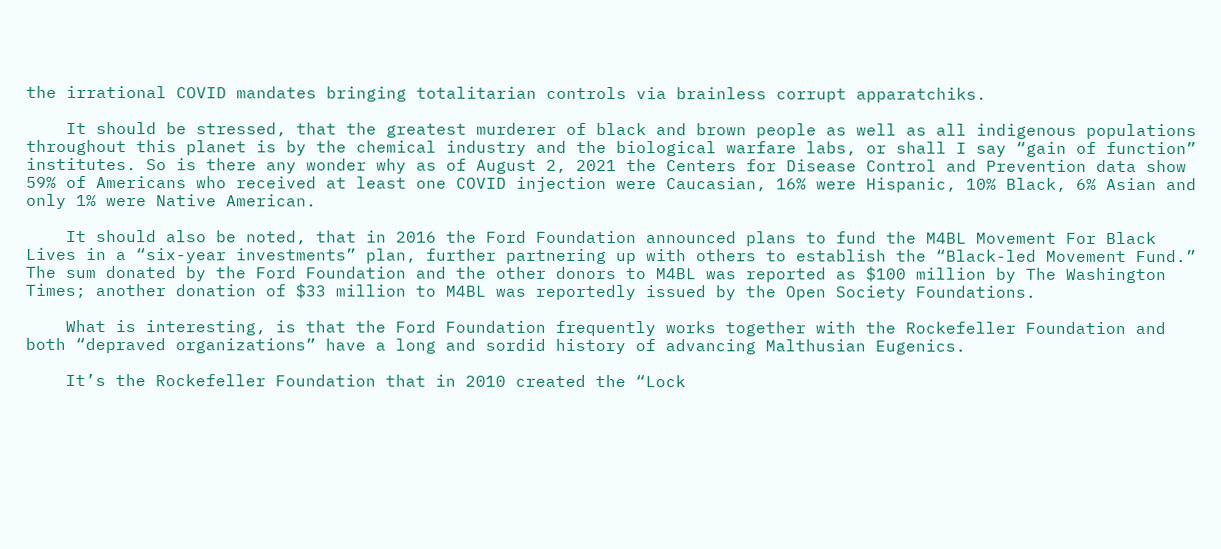the irrational COVID mandates bringing totalitarian controls via brainless corrupt apparatchiks.

    It should be stressed, that the greatest murderer of black and brown people as well as all indigenous populations throughout this planet is by the chemical industry and the biological warfare labs, or shall I say “gain of function” institutes. So is there any wonder why as of August 2, 2021 the Centers for Disease Control and Prevention data show 59% of Americans who received at least one COVID injection were Caucasian, 16% were Hispanic, 10% Black, 6% Asian and only 1% were Native American.

    It should also be noted, that in 2016 the Ford Foundation announced plans to fund the M4BL Movement For Black Lives in a “six-year investments” plan, further partnering up with others to establish the “Black-led Movement Fund.” The sum donated by the Ford Foundation and the other donors to M4BL was reported as $100 million by The Washington Times; another donation of $33 million to M4BL was reportedly issued by the Open Society Foundations.

    What is interesting, is that the Ford Foundation frequently works together with the Rockefeller Foundation and both “depraved organizations” have a long and sordid history of advancing Malthusian Eugenics.

    It’s the Rockefeller Foundation that in 2010 created the “Lock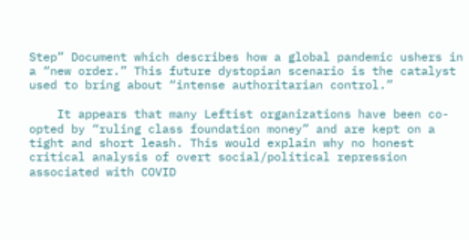Step” Document which describes how a global pandemic ushers in a “new order.” This future dystopian scenario is the catalyst used to bring about “intense authoritarian control.”

    It appears that many Leftist organizations have been co-opted by “ruling class foundation money” and are kept on a tight and short leash. This would explain why no honest critical analysis of overt social/political repression associated with COVID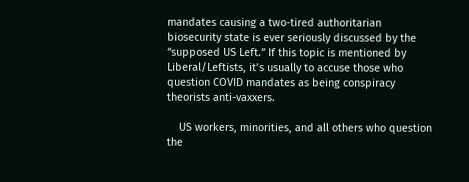mandates causing a two-tired authoritarian biosecurity state is ever seriously discussed by the “supposed US Left.” If this topic is mentioned by Liberal/Leftists, it’s usually to accuse those who question COVID mandates as being conspiracy theorists anti-vaxxers.

    US workers, minorities, and all others who question the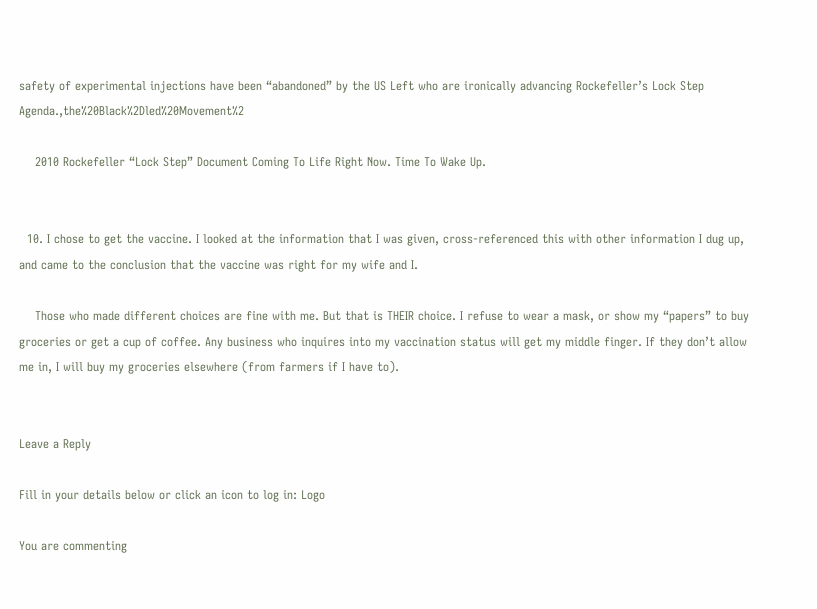safety of experimental injections have been “abandoned” by the US Left who are ironically advancing Rockefeller’s Lock Step Agenda.,the%20Black%2Dled%20Movement%2

    2010 Rockefeller “Lock Step” Document Coming To Life Right Now. Time To Wake Up.


  10. I chose to get the vaccine. I looked at the information that I was given, cross-referenced this with other information I dug up, and came to the conclusion that the vaccine was right for my wife and I.

    Those who made different choices are fine with me. But that is THEIR choice. I refuse to wear a mask, or show my “papers” to buy groceries or get a cup of coffee. Any business who inquires into my vaccination status will get my middle finger. If they don’t allow me in, I will buy my groceries elsewhere (from farmers if I have to).


Leave a Reply

Fill in your details below or click an icon to log in: Logo

You are commenting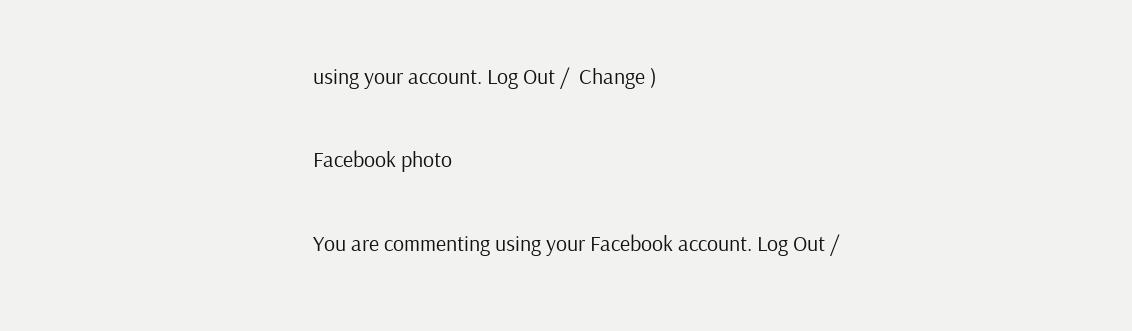using your account. Log Out /  Change )

Facebook photo

You are commenting using your Facebook account. Log Out /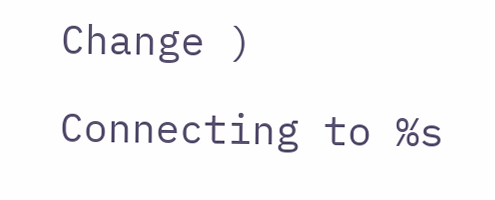Change )

Connecting to %s